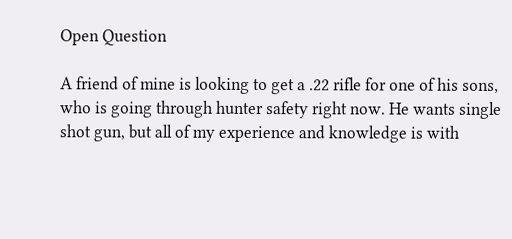Open Question

A friend of mine is looking to get a .22 rifle for one of his sons, who is going through hunter safety right now. He wants single shot gun, but all of my experience and knowledge is with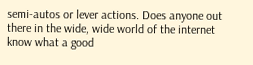semi-autos or lever actions. Does anyone out there in the wide, wide world of the internet know what a good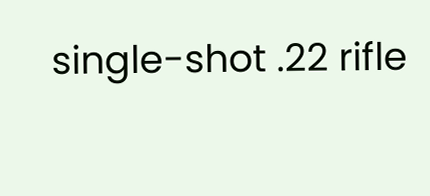single-shot .22 rifle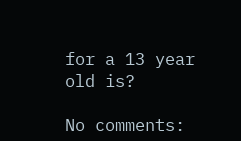for a 13 year old is?

No comments: